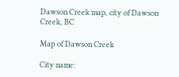Dawson Creek map, city of Dawson Creek, BC

Map of Dawson Creek

City name: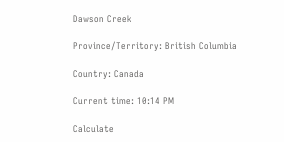Dawson Creek

Province/Territory: British Columbia

Country: Canada

Current time: 10:14 PM

Calculate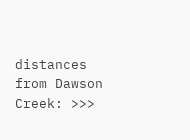distances from Dawson Creek: >>>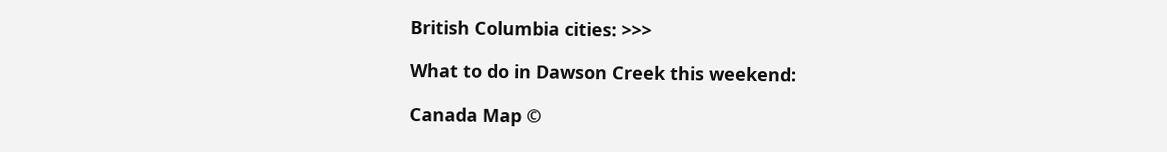British Columbia cities: >>>

What to do in Dawson Creek this weekend:

Canada Map ©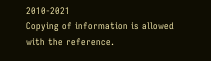2010-2021
Copying of information is allowed with the reference.